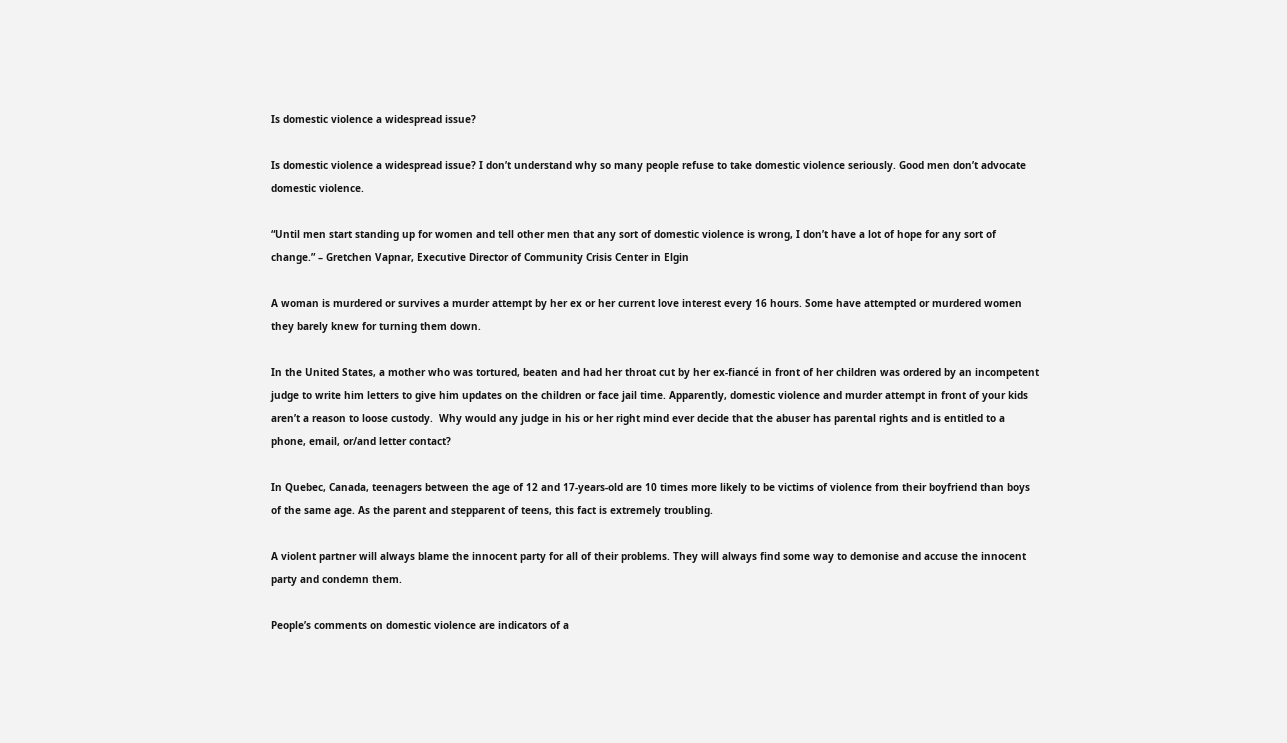Is domestic violence a widespread issue?

Is domestic violence a widespread issue? I don’t understand why so many people refuse to take domestic violence seriously. Good men don’t advocate domestic violence.

“Until men start standing up for women and tell other men that any sort of domestic violence is wrong, I don’t have a lot of hope for any sort of change.” – Gretchen Vapnar, Executive Director of Community Crisis Center in Elgin

A woman is murdered or survives a murder attempt by her ex or her current love interest every 16 hours. Some have attempted or murdered women they barely knew for turning them down.

In the United States, a mother who was tortured, beaten and had her throat cut by her ex-fiancé in front of her children was ordered by an incompetent judge to write him letters to give him updates on the children or face jail time. Apparently, domestic violence and murder attempt in front of your kids aren’t a reason to loose custody.  Why would any judge in his or her right mind ever decide that the abuser has parental rights and is entitled to a phone, email, or/and letter contact?

In Quebec, Canada, teenagers between the age of 12 and 17-years-old are 10 times more likely to be victims of violence from their boyfriend than boys of the same age. As the parent and stepparent of teens, this fact is extremely troubling.

A violent partner will always blame the innocent party for all of their problems. They will always find some way to demonise and accuse the innocent party and condemn them.

People’s comments on domestic violence are indicators of a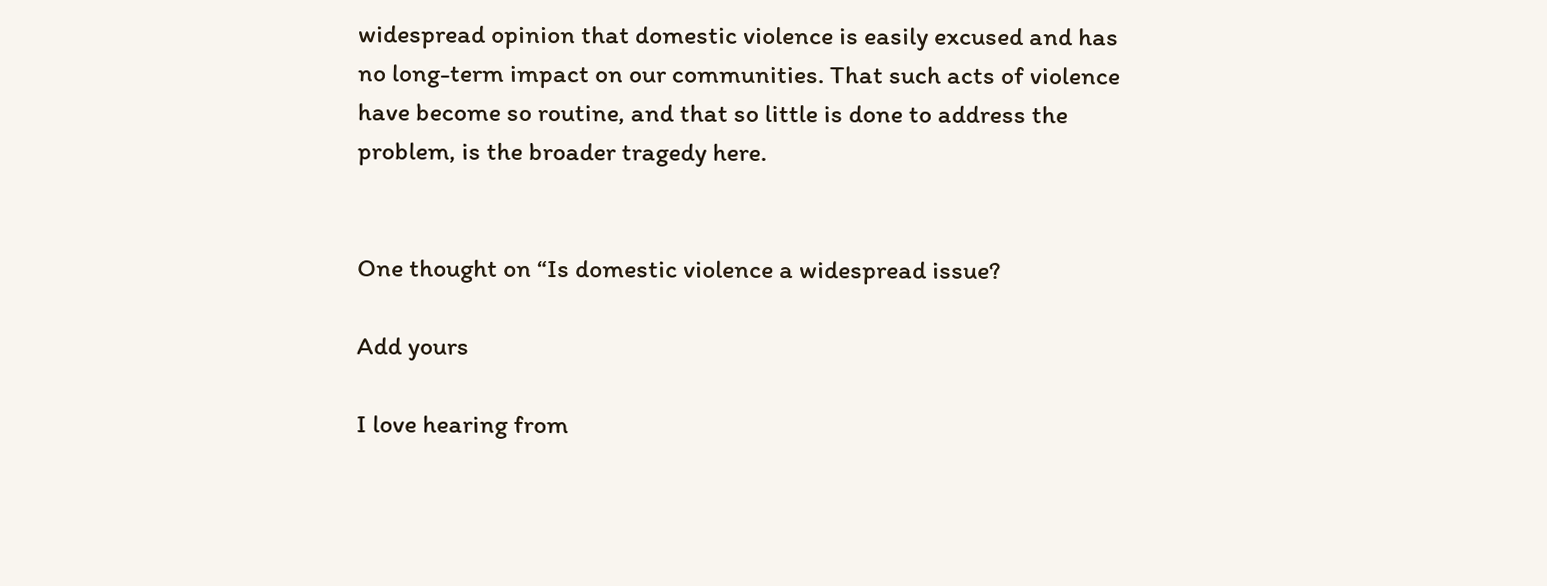widespread opinion that domestic violence is easily excused and has no long-term impact on our communities. That such acts of violence have become so routine, and that so little is done to address the problem, is the broader tragedy here.


One thought on “Is domestic violence a widespread issue?

Add yours

I love hearing from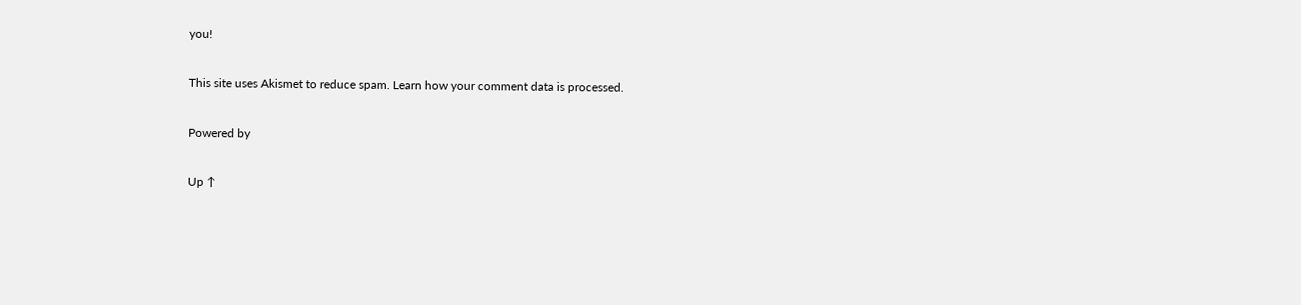you!

This site uses Akismet to reduce spam. Learn how your comment data is processed.

Powered by

Up ↑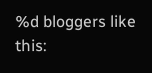%d bloggers like this: